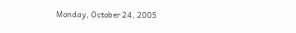Monday, October 24, 2005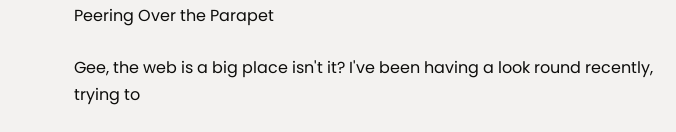Peering Over the Parapet

Gee, the web is a big place isn't it? I've been having a look round recently, trying to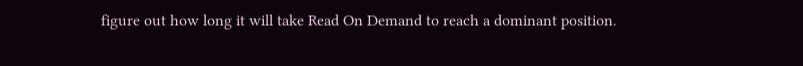figure out how long it will take Read On Demand to reach a dominant position.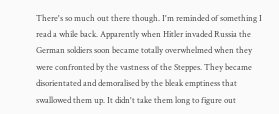There's so much out there though. I'm reminded of something I read a while back. Apparently when Hitler invaded Russia the German soldiers soon became totally overwhelmed when they were confronted by the vastness of the Steppes. They became disorientated and demoralised by the bleak emptiness that swallowed them up. It didn't take them long to figure out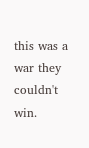this was a war they couldn't win.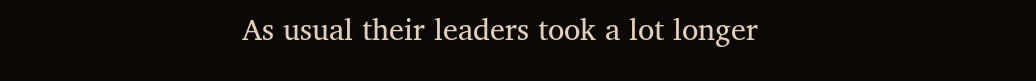As usual their leaders took a lot longer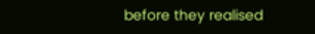before they realised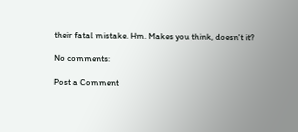their fatal mistake. Hm. Makes you think, doesn't it?

No comments:

Post a Comment